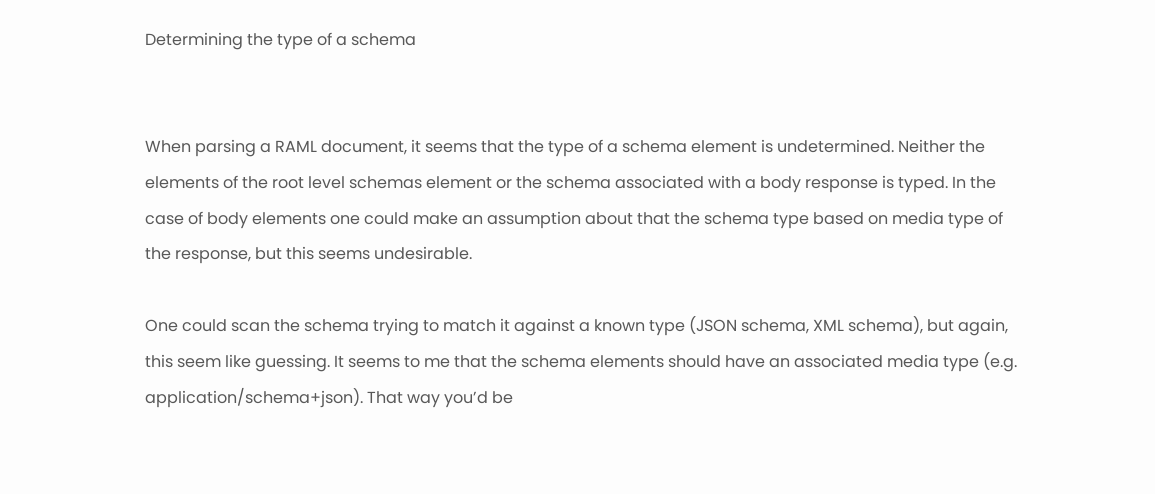Determining the type of a schema


When parsing a RAML document, it seems that the type of a schema element is undetermined. Neither the elements of the root level schemas element or the schema associated with a body response is typed. In the case of body elements one could make an assumption about that the schema type based on media type of the response, but this seems undesirable.

One could scan the schema trying to match it against a known type (JSON schema, XML schema), but again, this seem like guessing. It seems to me that the schema elements should have an associated media type (e.g. application/schema+json). That way you’d be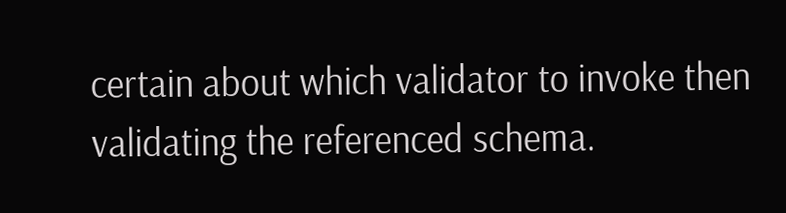certain about which validator to invoke then validating the referenced schema.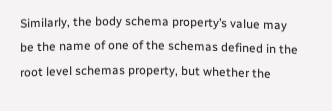Similarly, the body schema property’s value may be the name of one of the schemas defined in the root level schemas property, but whether the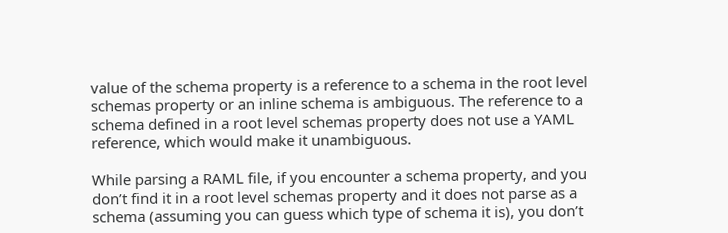value of the schema property is a reference to a schema in the root level schemas property or an inline schema is ambiguous. The reference to a schema defined in a root level schemas property does not use a YAML reference, which would make it unambiguous.

While parsing a RAML file, if you encounter a schema property, and you don’t find it in a root level schemas property and it does not parse as a schema (assuming you can guess which type of schema it is), you don’t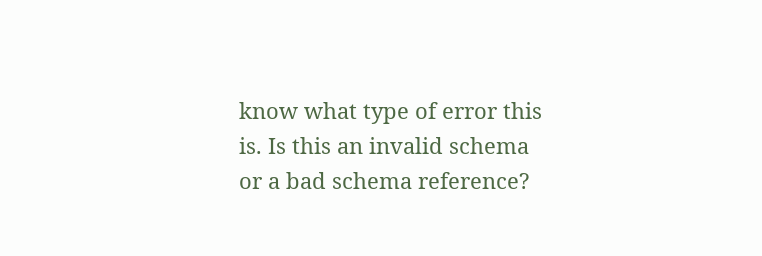know what type of error this is. Is this an invalid schema or a bad schema reference?